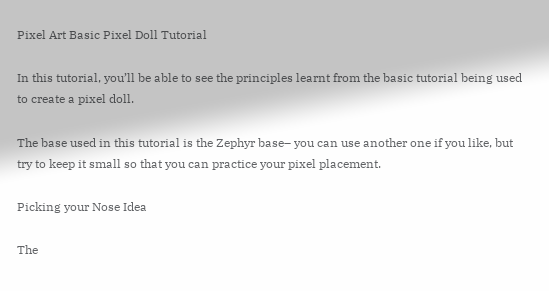Pixel Art Basic Pixel Doll Tutorial

In this tutorial, you’ll be able to see the principles learnt from the basic tutorial being used to create a pixel doll.

The base used in this tutorial is the Zephyr base– you can use another one if you like, but try to keep it small so that you can practice your pixel placement.

Picking your Nose Idea

The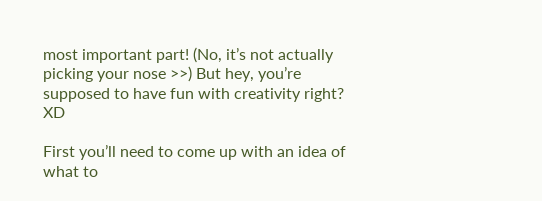most important part! (No, it’s not actually picking your nose >>) But hey, you’re supposed to have fun with creativity right? XD

First you’ll need to come up with an idea of what to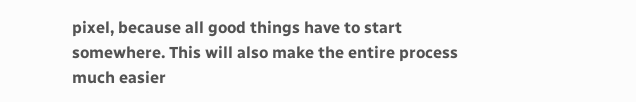pixel, because all good things have to start somewhere. This will also make the entire process much easier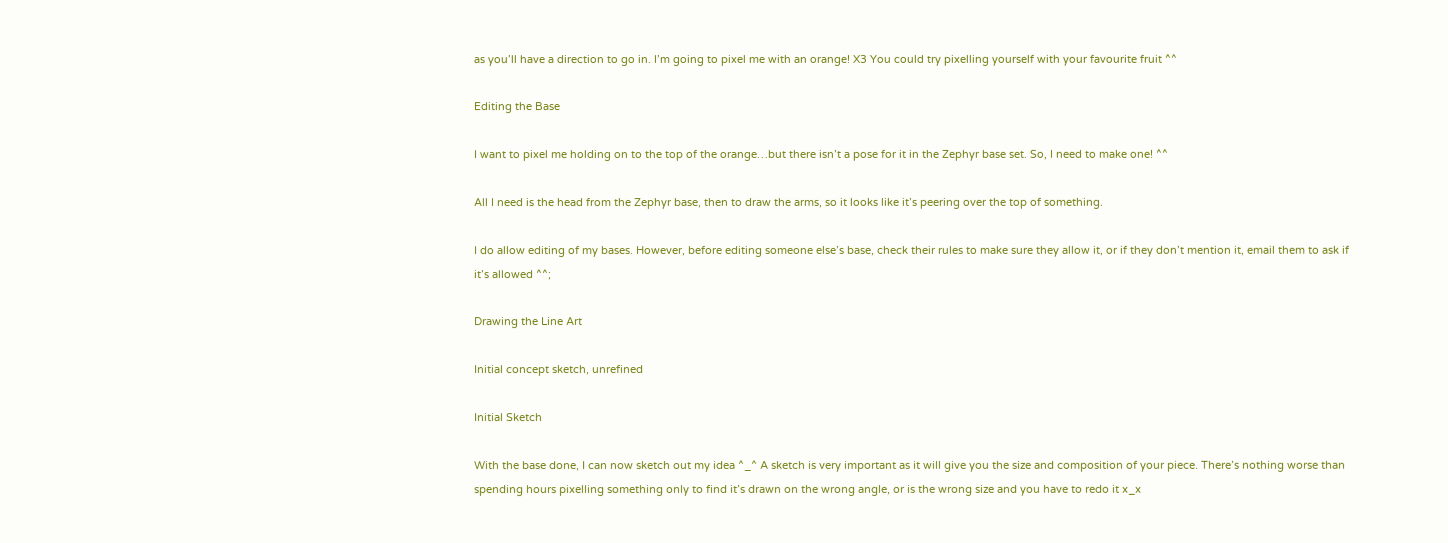as you’ll have a direction to go in. I’m going to pixel me with an orange! X3 You could try pixelling yourself with your favourite fruit ^^

Editing the Base

I want to pixel me holding on to the top of the orange…but there isn’t a pose for it in the Zephyr base set. So, I need to make one! ^^

All I need is the head from the Zephyr base, then to draw the arms, so it looks like it’s peering over the top of something.

I do allow editing of my bases. However, before editing someone else’s base, check their rules to make sure they allow it, or if they don’t mention it, email them to ask if it’s allowed ^^;

Drawing the Line Art

Initial concept sketch, unrefined

Initial Sketch

With the base done, I can now sketch out my idea ^_^ A sketch is very important as it will give you the size and composition of your piece. There’s nothing worse than spending hours pixelling something only to find it’s drawn on the wrong angle, or is the wrong size and you have to redo it x_x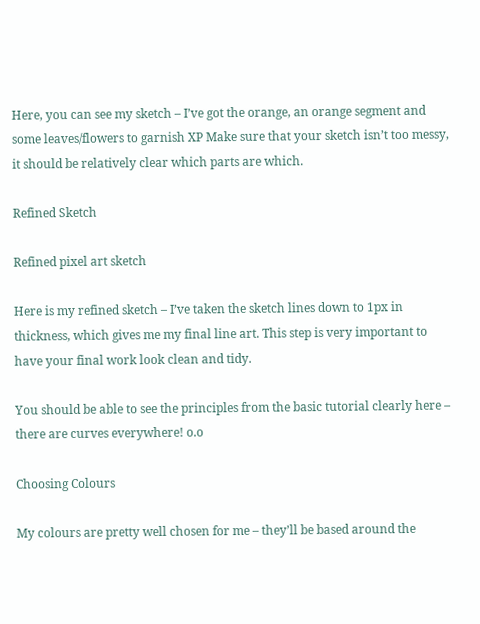Here, you can see my sketch – I’ve got the orange, an orange segment and some leaves/flowers to garnish XP Make sure that your sketch isn’t too messy, it should be relatively clear which parts are which.

Refined Sketch

Refined pixel art sketch

Here is my refined sketch – I’ve taken the sketch lines down to 1px in thickness, which gives me my final line art. This step is very important to have your final work look clean and tidy.

You should be able to see the principles from the basic tutorial clearly here – there are curves everywhere! o.o

Choosing Colours

My colours are pretty well chosen for me – they’ll be based around the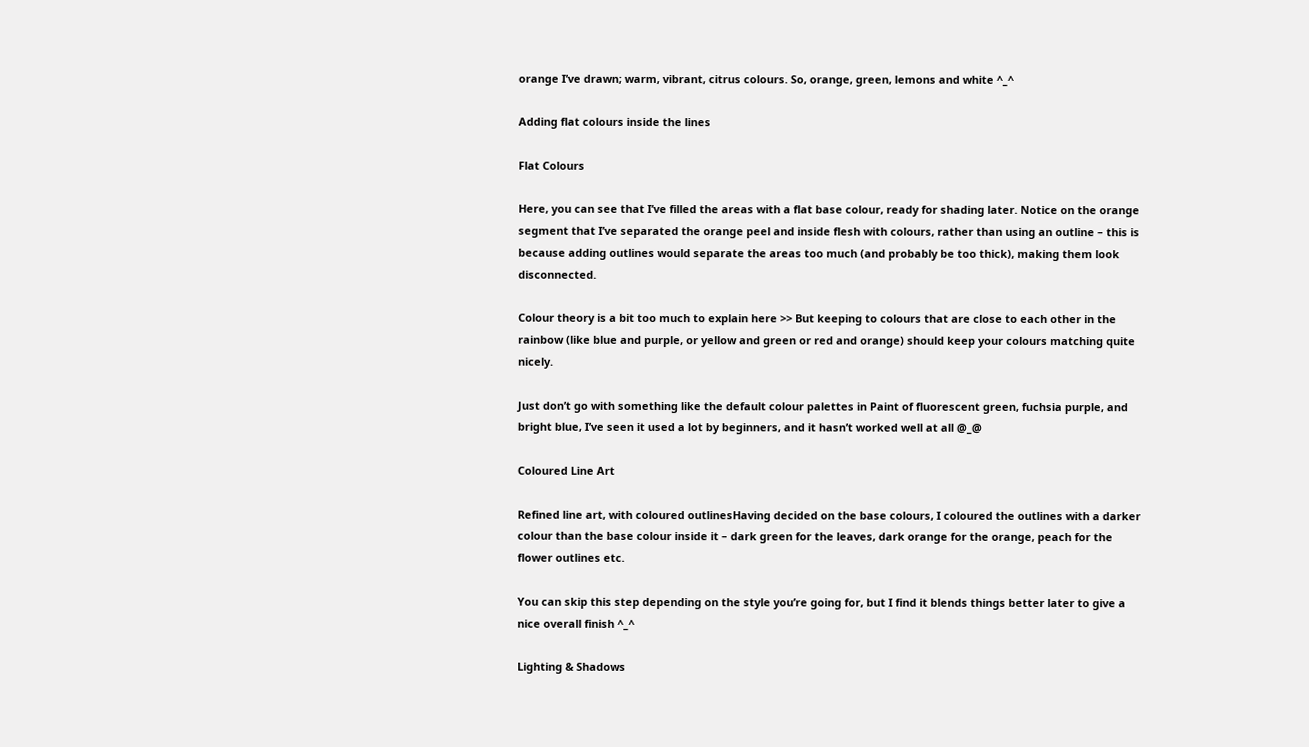orange I’ve drawn; warm, vibrant, citrus colours. So, orange, green, lemons and white ^_^

Adding flat colours inside the lines

Flat Colours

Here, you can see that I’ve filled the areas with a flat base colour, ready for shading later. Notice on the orange segment that I’ve separated the orange peel and inside flesh with colours, rather than using an outline – this is because adding outlines would separate the areas too much (and probably be too thick), making them look disconnected.

Colour theory is a bit too much to explain here >> But keeping to colours that are close to each other in the rainbow (like blue and purple, or yellow and green or red and orange) should keep your colours matching quite nicely.

Just don’t go with something like the default colour palettes in Paint of fluorescent green, fuchsia purple, and bright blue, I’ve seen it used a lot by beginners, and it hasn’t worked well at all @_@

Coloured Line Art

Refined line art, with coloured outlinesHaving decided on the base colours, I coloured the outlines with a darker colour than the base colour inside it – dark green for the leaves, dark orange for the orange, peach for the flower outlines etc.

You can skip this step depending on the style you’re going for, but I find it blends things better later to give a nice overall finish ^_^

Lighting & Shadows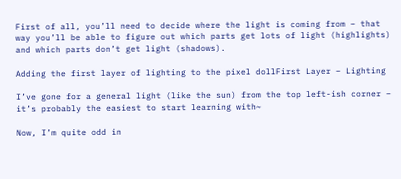First of all, you’ll need to decide where the light is coming from – that way you’ll be able to figure out which parts get lots of light (highlights) and which parts don’t get light (shadows).

Adding the first layer of lighting to the pixel dollFirst Layer – Lighting

I’ve gone for a general light (like the sun) from the top left-ish corner – it’s probably the easiest to start learning with~

Now, I’m quite odd in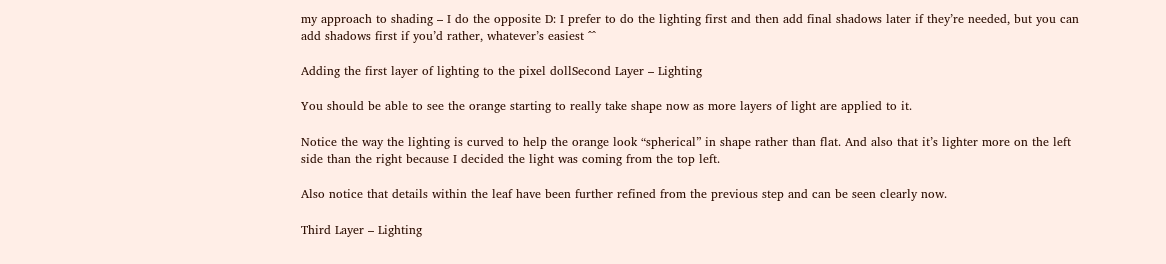my approach to shading – I do the opposite D: I prefer to do the lighting first and then add final shadows later if they’re needed, but you can add shadows first if you’d rather, whatever’s easiest ^^

Adding the first layer of lighting to the pixel dollSecond Layer – Lighting

You should be able to see the orange starting to really take shape now as more layers of light are applied to it.

Notice the way the lighting is curved to help the orange look “spherical” in shape rather than flat. And also that it’s lighter more on the left side than the right because I decided the light was coming from the top left.

Also notice that details within the leaf have been further refined from the previous step and can be seen clearly now.

Third Layer – Lighting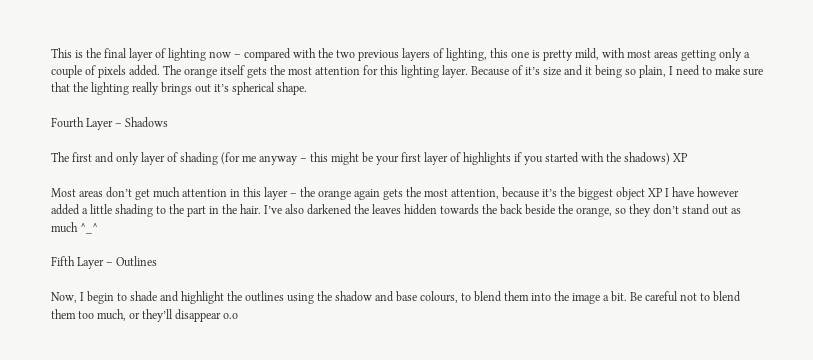This is the final layer of lighting now – compared with the two previous layers of lighting, this one is pretty mild, with most areas getting only a couple of pixels added. The orange itself gets the most attention for this lighting layer. Because of it’s size and it being so plain, I need to make sure that the lighting really brings out it’s spherical shape.

Fourth Layer – Shadows

The first and only layer of shading (for me anyway – this might be your first layer of highlights if you started with the shadows) XP

Most areas don’t get much attention in this layer – the orange again gets the most attention, because it’s the biggest object XP I have however added a little shading to the part in the hair. I’ve also darkened the leaves hidden towards the back beside the orange, so they don’t stand out as much ^_^

Fifth Layer – Outlines

Now, I begin to shade and highlight the outlines using the shadow and base colours, to blend them into the image a bit. Be careful not to blend them too much, or they’ll disappear o.o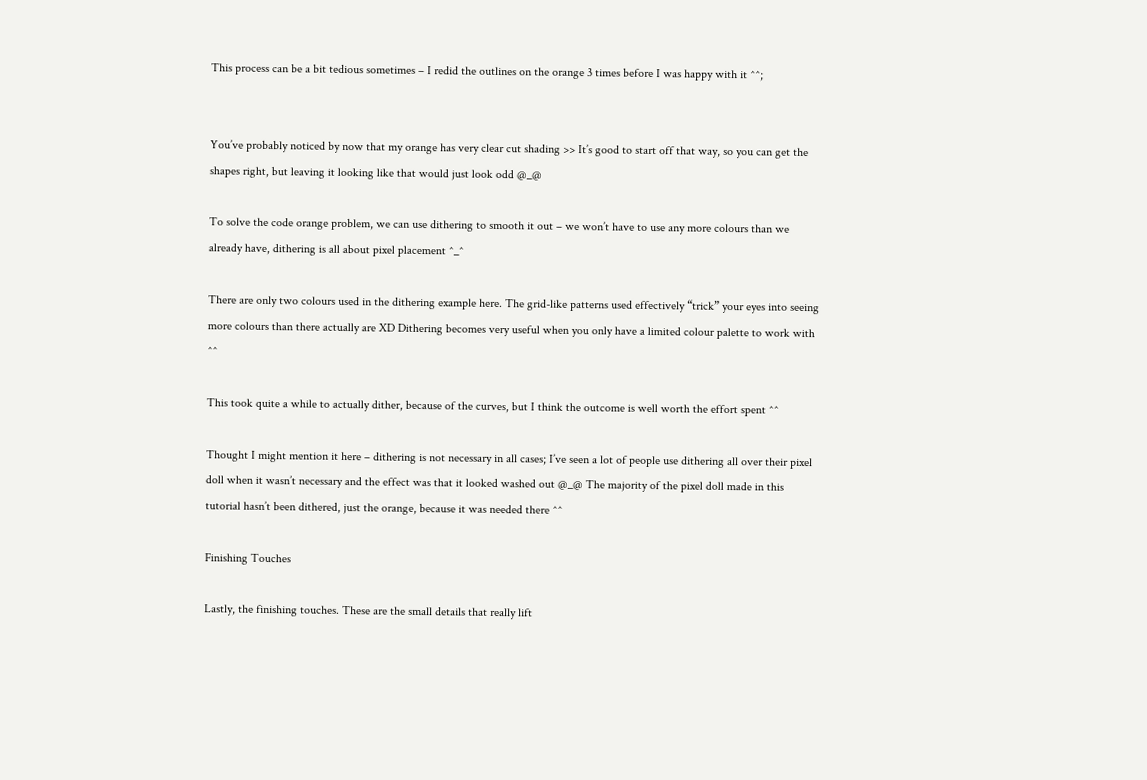This process can be a bit tedious sometimes – I redid the outlines on the orange 3 times before I was happy with it ^^;


You’ve probably noticed by now that my orange has very clear cut shading >> It’s good to start off that way, so you can get the shapes right, but leaving it looking like that would just look odd @_@

To solve the code orange problem, we can use dithering to smooth it out – we won’t have to use any more colours than we already have, dithering is all about pixel placement ^_^

There are only two colours used in the dithering example here. The grid-like patterns used effectively “trick” your eyes into seeing more colours than there actually are XD Dithering becomes very useful when you only have a limited colour palette to work with ^^

This took quite a while to actually dither, because of the curves, but I think the outcome is well worth the effort spent ^^

Thought I might mention it here – dithering is not necessary in all cases; I’ve seen a lot of people use dithering all over their pixel doll when it wasn’t necessary and the effect was that it looked washed out @_@ The majority of the pixel doll made in this tutorial hasn’t been dithered, just the orange, because it was needed there ^^

Finishing Touches

Lastly, the finishing touches. These are the small details that really lift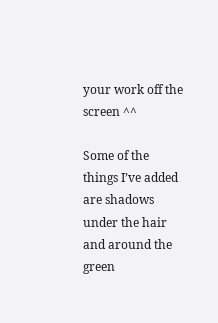your work off the screen ^^

Some of the things I’ve added are shadows under the hair and around the green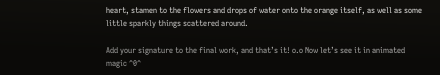heart, stamen to the flowers and drops of water onto the orange itself, as well as some little sparkly things scattered around.

Add your signature to the final work, and that’s it! o.o Now let’s see it in animated magic ^0^